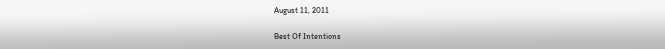August 11, 2011

Best Of Intentions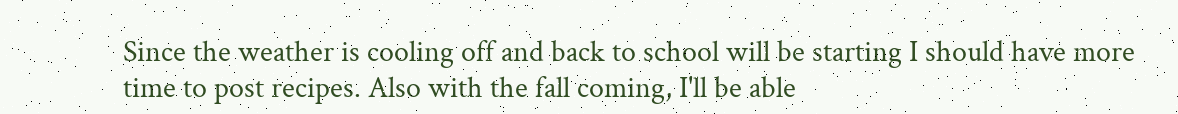Since the weather is cooling off and back to school will be starting I should have more time to post recipes. Also with the fall coming, I'll be able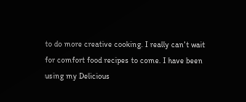to do more creative cooking. I really can't wait for comfort food recipes to come. I have been using my Delicious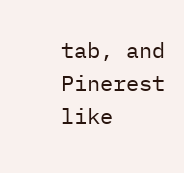tab, and Pinerest like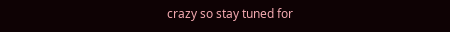crazy so stay tuned for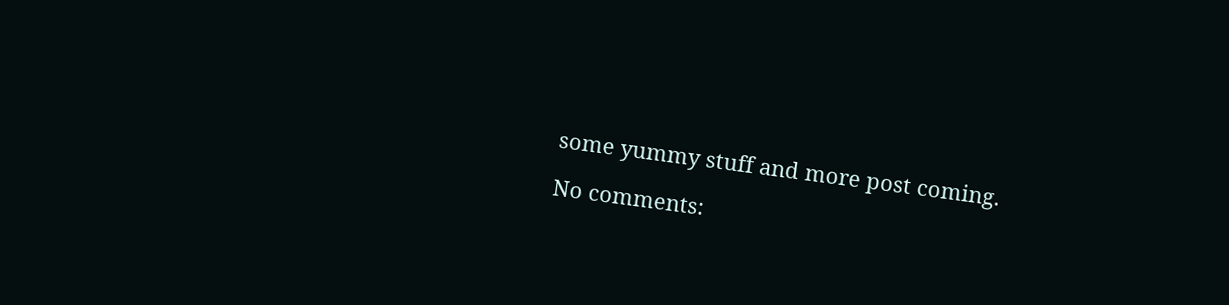some yummy stuff and more post coming.

No comments: